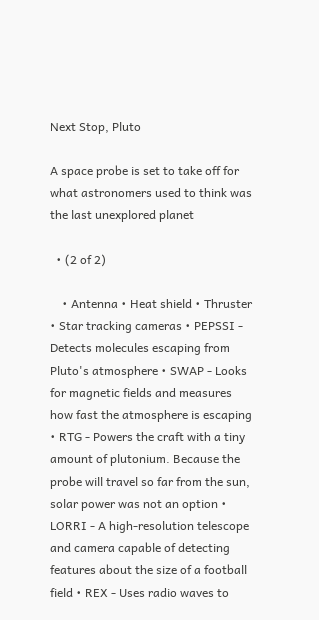Next Stop, Pluto

A space probe is set to take off for what astronomers used to think was the last unexplored planet

  • (2 of 2)

    • Antenna • Heat shield • Thruster • Star tracking cameras • PEPSSI - Detects molecules escaping from Pluto's atmosphere • SWAP - Looks for magnetic fields and measures how fast the atmosphere is escaping • RTG - Powers the craft with a tiny amount of plutonium. Because the probe will travel so far from the sun, solar power was not an option • LORRI - A high-resolution telescope and camera capable of detecting features about the size of a football field • REX - Uses radio waves to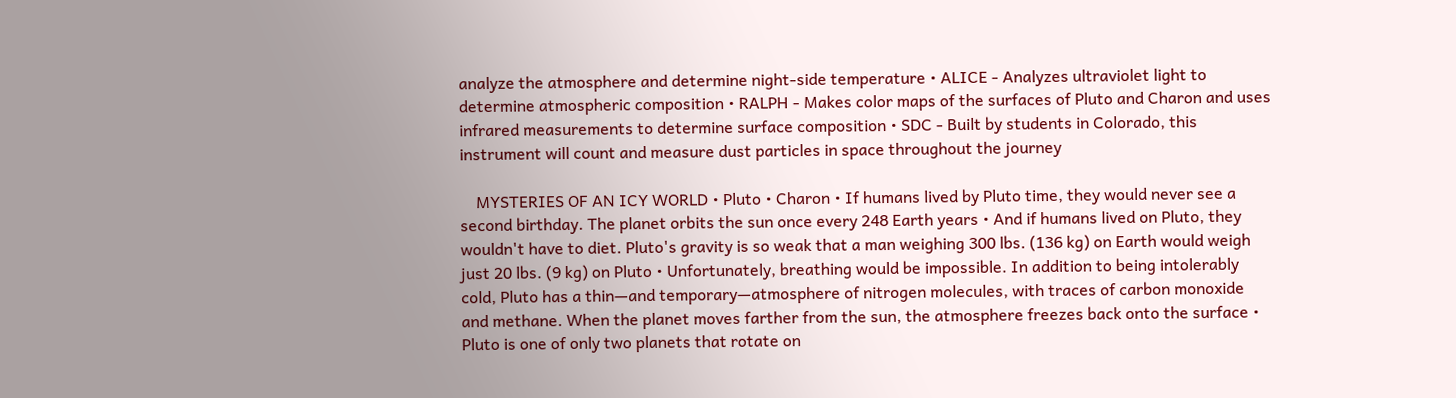analyze the atmosphere and determine night-side temperature • ALICE - Analyzes ultraviolet light to determine atmospheric composition • RALPH - Makes color maps of the surfaces of Pluto and Charon and uses infrared measurements to determine surface composition • SDC - Built by students in Colorado, this instrument will count and measure dust particles in space throughout the journey

    MYSTERIES OF AN ICY WORLD • Pluto • Charon • If humans lived by Pluto time, they would never see a second birthday. The planet orbits the sun once every 248 Earth years • And if humans lived on Pluto, they wouldn't have to diet. Pluto's gravity is so weak that a man weighing 300 lbs. (136 kg) on Earth would weigh just 20 lbs. (9 kg) on Pluto • Unfortunately, breathing would be impossible. In addition to being intolerably cold, Pluto has a thin—and temporary—atmosphere of nitrogen molecules, with traces of carbon monoxide and methane. When the planet moves farther from the sun, the atmosphere freezes back onto the surface • Pluto is one of only two planets that rotate on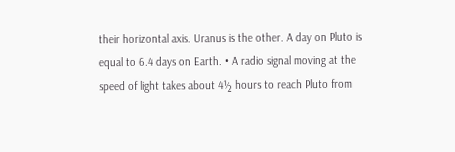their horizontal axis. Uranus is the other. A day on Pluto is equal to 6.4 days on Earth. • A radio signal moving at the speed of light takes about 4½ hours to reach Pluto from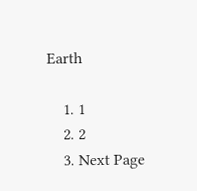Earth

    1. 1
    2. 2
    3. Next Page